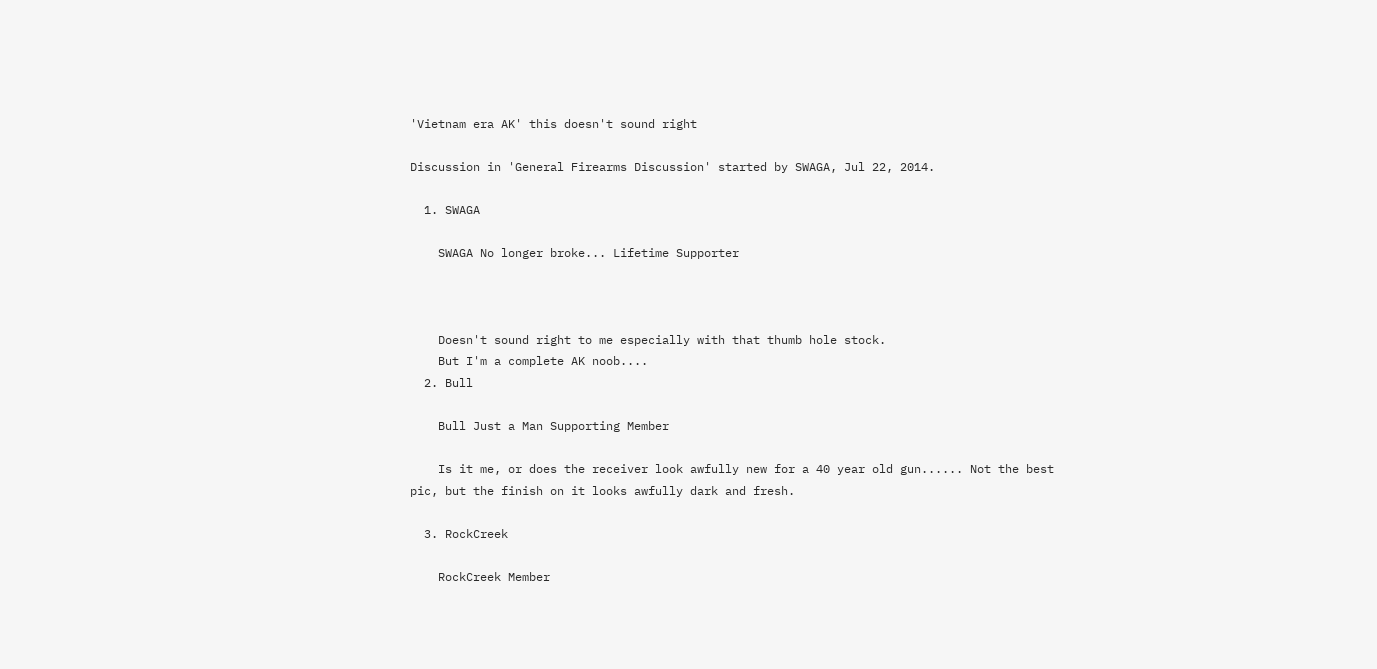'Vietnam era AK' this doesn't sound right

Discussion in 'General Firearms Discussion' started by SWAGA, Jul 22, 2014.

  1. SWAGA

    SWAGA No longer broke... Lifetime Supporter



    Doesn't sound right to me especially with that thumb hole stock.
    But I'm a complete AK noob....
  2. Bull

    Bull Just a Man Supporting Member

    Is it me, or does the receiver look awfully new for a 40 year old gun...... Not the best pic, but the finish on it looks awfully dark and fresh.

  3. RockCreek

    RockCreek Member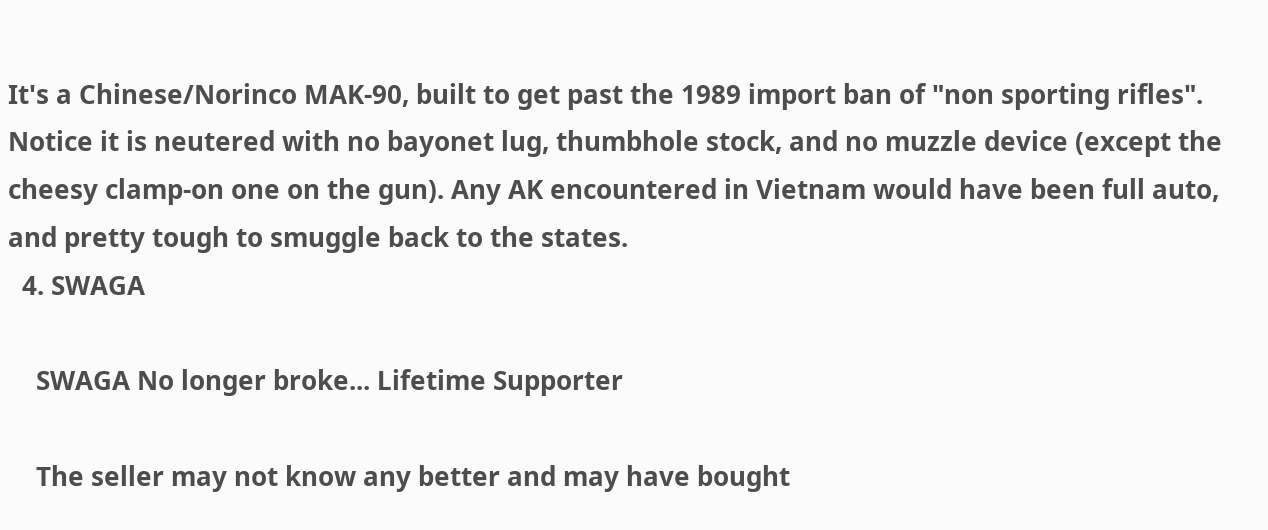It's a Chinese/Norinco MAK-90, built to get past the 1989 import ban of "non sporting rifles". Notice it is neutered with no bayonet lug, thumbhole stock, and no muzzle device (except the cheesy clamp-on one on the gun). Any AK encountered in Vietnam would have been full auto, and pretty tough to smuggle back to the states.
  4. SWAGA

    SWAGA No longer broke... Lifetime Supporter

    The seller may not know any better and may have bought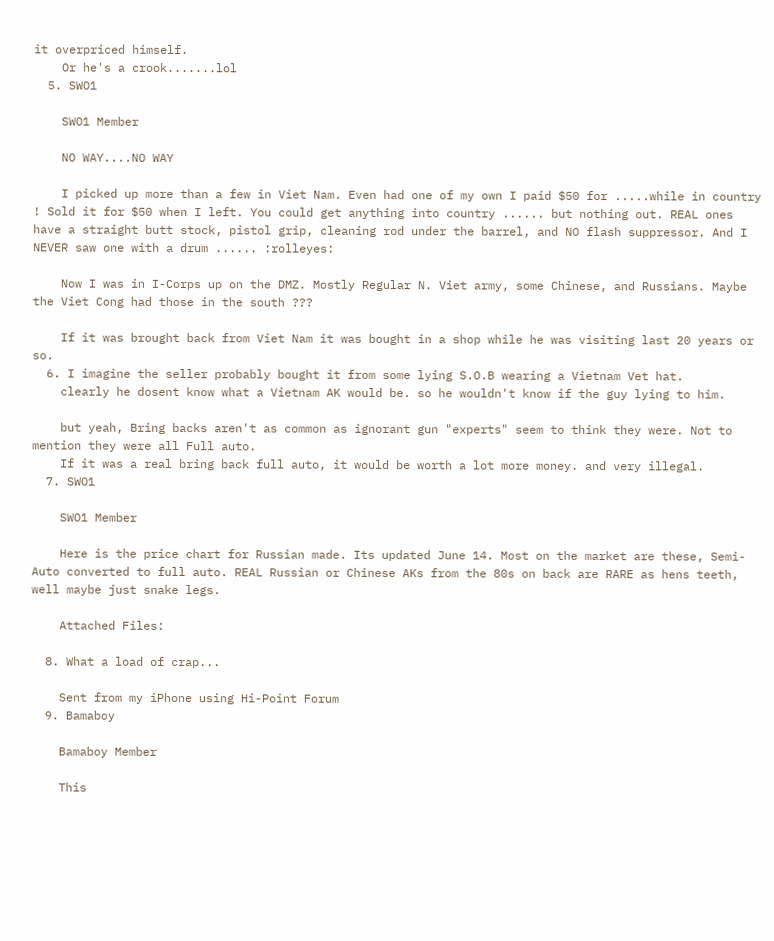it overpriced himself.
    Or he's a crook.......lol
  5. SWO1

    SWO1 Member

    NO WAY....NO WAY

    I picked up more than a few in Viet Nam. Even had one of my own I paid $50 for .....while in country ! Sold it for $50 when I left. You could get anything into country ...... but nothing out. REAL ones have a straight butt stock, pistol grip, cleaning rod under the barrel, and NO flash suppressor. And I NEVER saw one with a drum ...... :rolleyes:

    Now I was in I-Corps up on the DMZ. Mostly Regular N. Viet army, some Chinese, and Russians. Maybe the Viet Cong had those in the south ???

    If it was brought back from Viet Nam it was bought in a shop while he was visiting last 20 years or so.
  6. I imagine the seller probably bought it from some lying S.O.B wearing a Vietnam Vet hat.
    clearly he dosent know what a Vietnam AK would be. so he wouldn't know if the guy lying to him.

    but yeah, Bring backs aren't as common as ignorant gun "experts" seem to think they were. Not to mention they were all Full auto.
    If it was a real bring back full auto, it would be worth a lot more money. and very illegal.
  7. SWO1

    SWO1 Member

    Here is the price chart for Russian made. Its updated June 14. Most on the market are these, Semi-Auto converted to full auto. REAL Russian or Chinese AKs from the 80s on back are RARE as hens teeth, well maybe just snake legs.

    Attached Files:

  8. What a load of crap...

    Sent from my iPhone using Hi-Point Forum
  9. Bamaboy

    Bamaboy Member

    This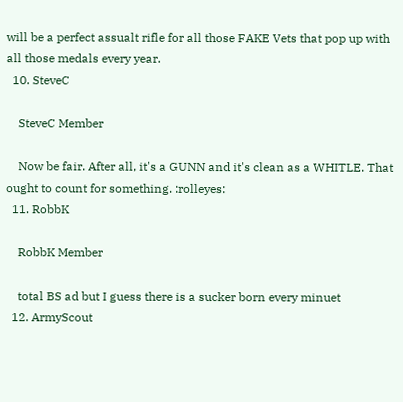will be a perfect assualt rifle for all those FAKE Vets that pop up with all those medals every year.
  10. SteveC

    SteveC Member

    Now be fair. After all, it's a GUNN and it's clean as a WHITLE. That ought to count for something. :rolleyes:
  11. RobbK

    RobbK Member

    total BS ad but I guess there is a sucker born every minuet
  12. ArmyScout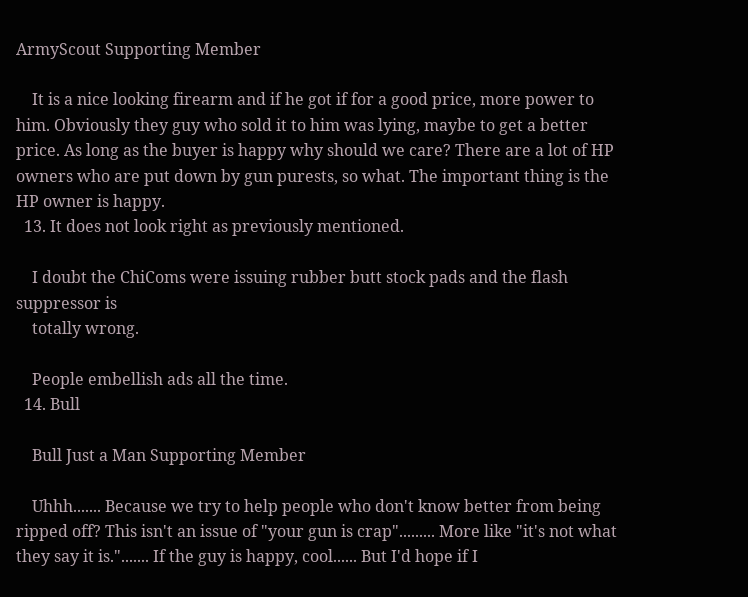ArmyScout Supporting Member

    It is a nice looking firearm and if he got if for a good price, more power to him. Obviously they guy who sold it to him was lying, maybe to get a better price. As long as the buyer is happy why should we care? There are a lot of HP owners who are put down by gun purests, so what. The important thing is the HP owner is happy.
  13. It does not look right as previously mentioned.

    I doubt the ChiComs were issuing rubber butt stock pads and the flash suppressor is
    totally wrong.

    People embellish ads all the time.
  14. Bull

    Bull Just a Man Supporting Member

    Uhhh....... Because we try to help people who don't know better from being ripped off? This isn't an issue of "your gun is crap"......... More like "it's not what they say it is."....... If the guy is happy, cool...... But I'd hope if I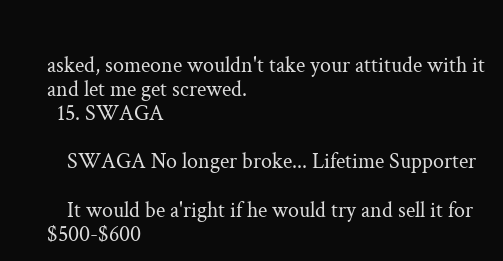asked, someone wouldn't take your attitude with it and let me get screwed.
  15. SWAGA

    SWAGA No longer broke... Lifetime Supporter

    It would be a'right if he would try and sell it for $500-$600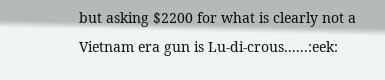but asking $2200 for what is clearly not a Vietnam era gun is Lu-di-crous......:eek: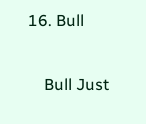16. Bull

    Bull Just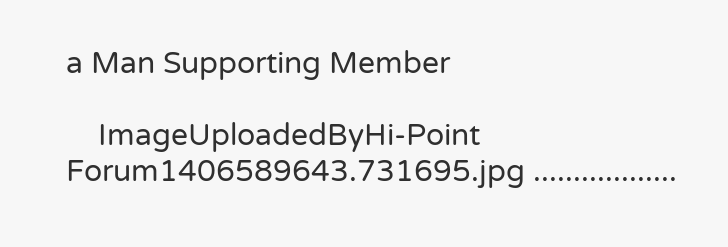a Man Supporting Member

    ImageUploadedByHi-Point Forum1406589643.731695.jpg ..................